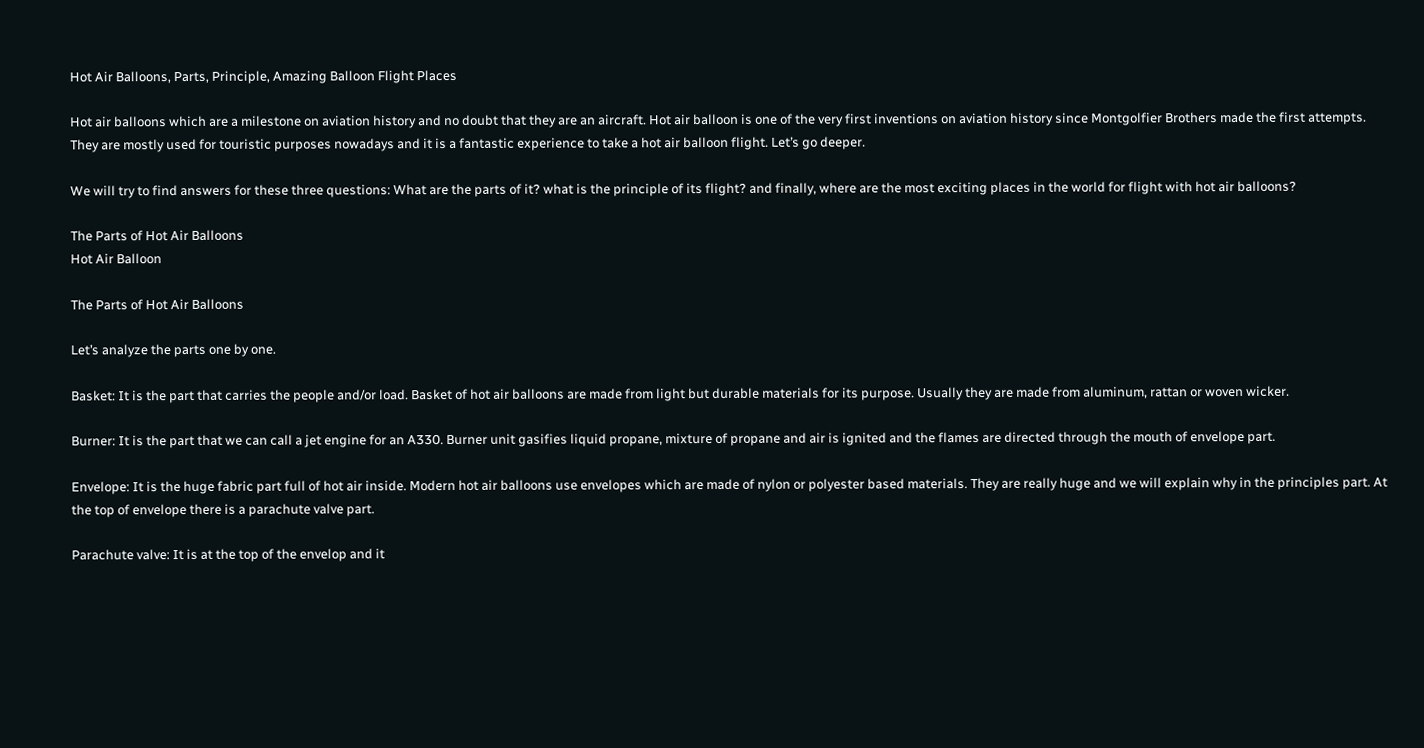Hot Air Balloons, Parts, Principle, Amazing Balloon Flight Places

Hot air balloons which are a milestone on aviation history and no doubt that they are an aircraft. Hot air balloon is one of the very first inventions on aviation history since Montgolfier Brothers made the first attempts. They are mostly used for touristic purposes nowadays and it is a fantastic experience to take a hot air balloon flight. Let’s go deeper.

We will try to find answers for these three questions: What are the parts of it? what is the principle of its flight? and finally, where are the most exciting places in the world for flight with hot air balloons?

The Parts of Hot Air Balloons
Hot Air Balloon

The Parts of Hot Air Balloons

Let’s analyze the parts one by one.

Basket: It is the part that carries the people and/or load. Basket of hot air balloons are made from light but durable materials for its purpose. Usually they are made from aluminum, rattan or woven wicker.

Burner: It is the part that we can call a jet engine for an A330. Burner unit gasifies liquid propane, mixture of propane and air is ignited and the flames are directed through the mouth of envelope part.

Envelope: It is the huge fabric part full of hot air inside. Modern hot air balloons use envelopes which are made of nylon or polyester based materials. They are really huge and we will explain why in the principles part. At the top of envelope there is a parachute valve part.

Parachute valve: It is at the top of the envelop and it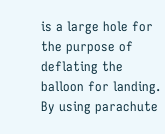is a large hole for the purpose of deflating the balloon for landing. By using parachute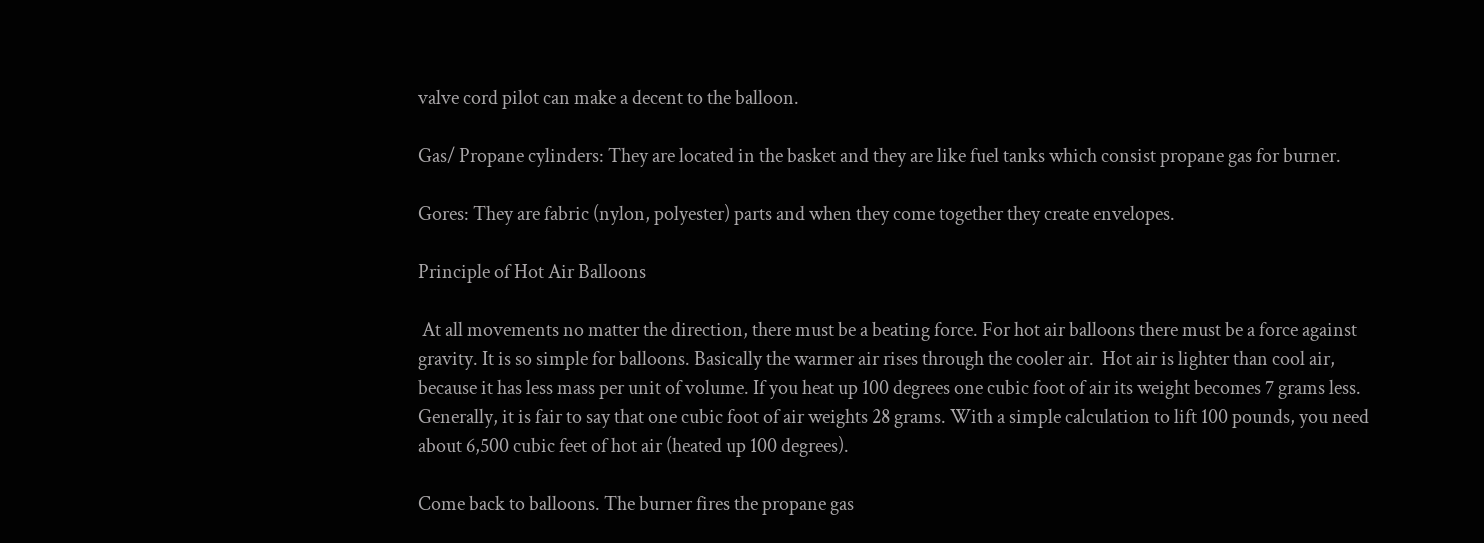valve cord pilot can make a decent to the balloon.

Gas/ Propane cylinders: They are located in the basket and they are like fuel tanks which consist propane gas for burner.

Gores: They are fabric (nylon, polyester) parts and when they come together they create envelopes.

Principle of Hot Air Balloons

 At all movements no matter the direction, there must be a beating force. For hot air balloons there must be a force against gravity. It is so simple for balloons. Basically the warmer air rises through the cooler air.  Hot air is lighter than cool air, because it has less mass per unit of volume. If you heat up 100 degrees one cubic foot of air its weight becomes 7 grams less. Generally, it is fair to say that one cubic foot of air weights 28 grams. With a simple calculation to lift 100 pounds, you need about 6,500 cubic feet of hot air (heated up 100 degrees).

Come back to balloons. The burner fires the propane gas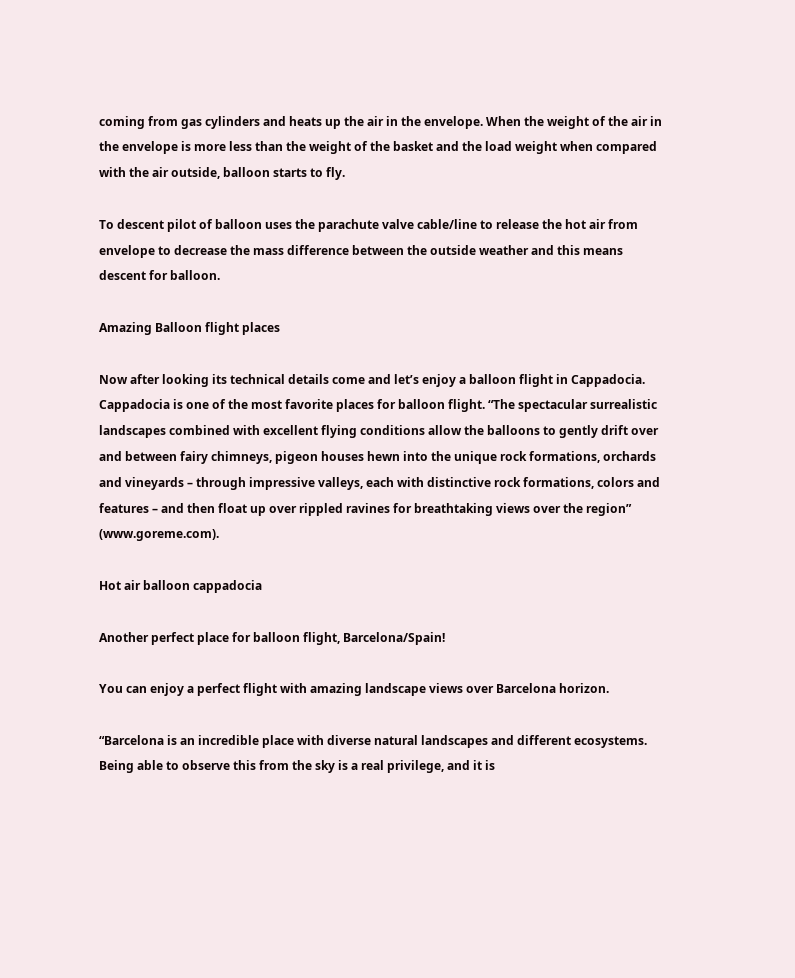coming from gas cylinders and heats up the air in the envelope. When the weight of the air in the envelope is more less than the weight of the basket and the load weight when compared with the air outside, balloon starts to fly.

To descent pilot of balloon uses the parachute valve cable/line to release the hot air from envelope to decrease the mass difference between the outside weather and this means descent for balloon.

Amazing Balloon flight places

Now after looking its technical details come and let’s enjoy a balloon flight in Cappadocia. Cappadocia is one of the most favorite places for balloon flight. “The spectacular surrealistic landscapes combined with excellent flying conditions allow the balloons to gently drift over and between fairy chimneys, pigeon houses hewn into the unique rock formations, orchards and vineyards – through impressive valleys, each with distinctive rock formations, colors and features – and then float up over rippled ravines for breathtaking views over the region” (www.goreme.com).

Hot air balloon cappadocia

Another perfect place for balloon flight, Barcelona/Spain!

You can enjoy a perfect flight with amazing landscape views over Barcelona horizon.

“Barcelona is an incredible place with diverse natural landscapes and different ecosystems. Being able to observe this from the sky is a real privilege, and it is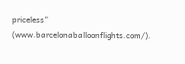priceless” (www.barcelonaballoonflights.com/).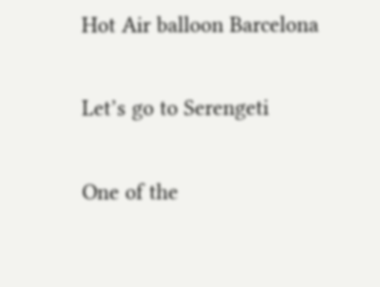Hot Air balloon Barcelona

Let’s go to Serengeti

One of the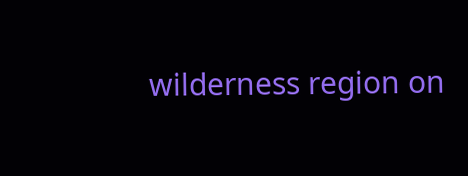wilderness region on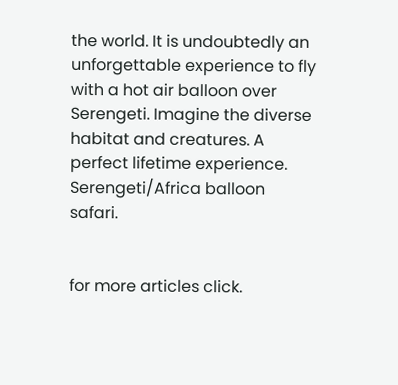the world. It is undoubtedly an unforgettable experience to fly with a hot air balloon over Serengeti. Imagine the diverse habitat and creatures. A perfect lifetime experience. Serengeti/Africa balloon safari.


for more articles click.